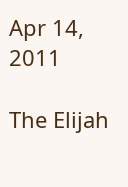Apr 14, 2011

The Elijah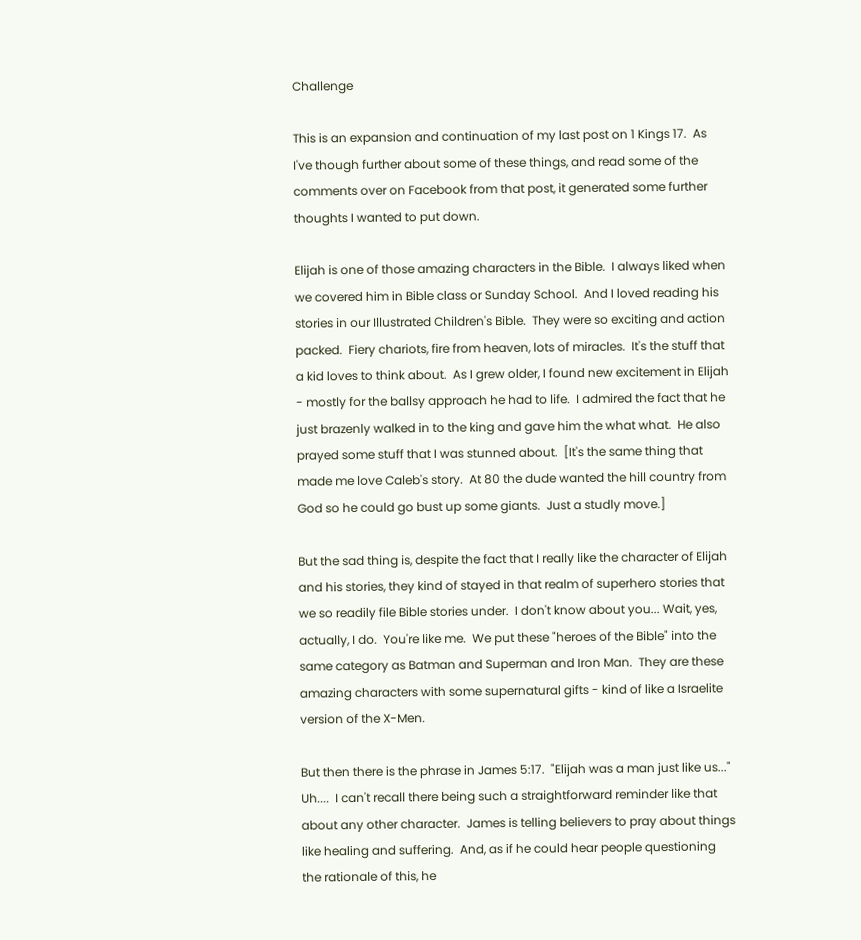Challenge

This is an expansion and continuation of my last post on 1 Kings 17.  As I've though further about some of these things, and read some of the comments over on Facebook from that post, it generated some further thoughts I wanted to put down.

Elijah is one of those amazing characters in the Bible.  I always liked when we covered him in Bible class or Sunday School.  And I loved reading his stories in our Illustrated Children's Bible.  They were so exciting and action packed.  Fiery chariots, fire from heaven, lots of miracles.  It's the stuff that a kid loves to think about.  As I grew older, I found new excitement in Elijah - mostly for the ballsy approach he had to life.  I admired the fact that he just brazenly walked in to the king and gave him the what what.  He also prayed some stuff that I was stunned about.  [It's the same thing that made me love Caleb's story.  At 80 the dude wanted the hill country from God so he could go bust up some giants.  Just a studly move.]

But the sad thing is, despite the fact that I really like the character of Elijah and his stories, they kind of stayed in that realm of superhero stories that we so readily file Bible stories under.  I don't know about you... Wait, yes, actually, I do.  You're like me.  We put these "heroes of the Bible" into the same category as Batman and Superman and Iron Man.  They are these amazing characters with some supernatural gifts - kind of like a Israelite version of the X-Men.

But then there is the phrase in James 5:17.  "Elijah was a man just like us..."  Uh....  I can't recall there being such a straightforward reminder like that about any other character.  James is telling believers to pray about things like healing and suffering.  And, as if he could hear people questioning the rationale of this, he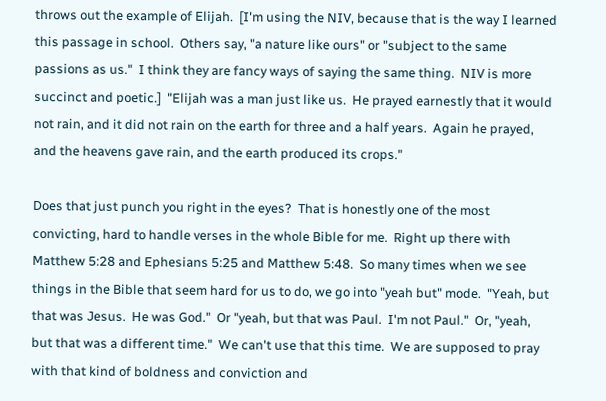throws out the example of Elijah.  [I'm using the NIV, because that is the way I learned this passage in school.  Others say, "a nature like ours" or "subject to the same passions as us."  I think they are fancy ways of saying the same thing.  NIV is more succinct and poetic.]  "Elijah was a man just like us.  He prayed earnestly that it would not rain, and it did not rain on the earth for three and a half years.  Again he prayed, and the heavens gave rain, and the earth produced its crops."

Does that just punch you right in the eyes?  That is honestly one of the most convicting, hard to handle verses in the whole Bible for me.  Right up there with Matthew 5:28 and Ephesians 5:25 and Matthew 5:48.  So many times when we see things in the Bible that seem hard for us to do, we go into "yeah but" mode.  "Yeah, but that was Jesus.  He was God."  Or "yeah, but that was Paul.  I'm not Paul."  Or, "yeah, but that was a different time."  We can't use that this time.  We are supposed to pray with that kind of boldness and conviction and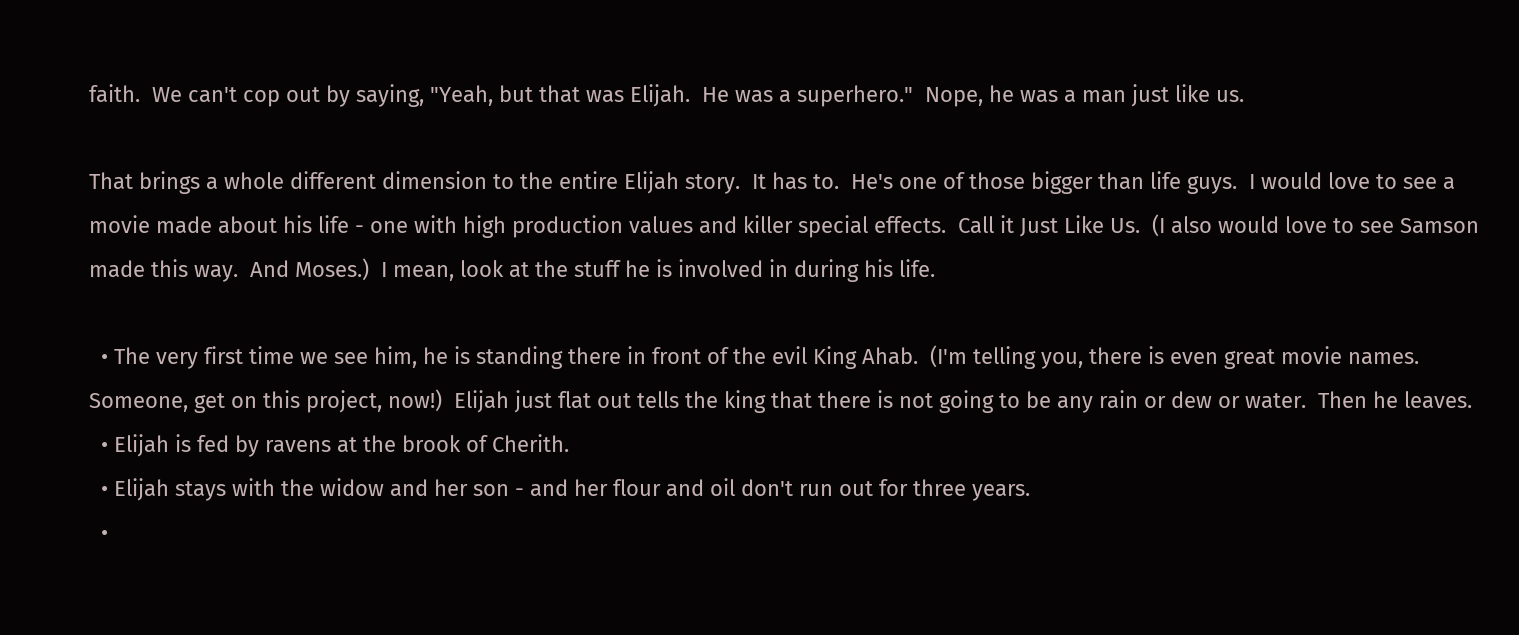faith.  We can't cop out by saying, "Yeah, but that was Elijah.  He was a superhero."  Nope, he was a man just like us.

That brings a whole different dimension to the entire Elijah story.  It has to.  He's one of those bigger than life guys.  I would love to see a movie made about his life - one with high production values and killer special effects.  Call it Just Like Us.  (I also would love to see Samson made this way.  And Moses.)  I mean, look at the stuff he is involved in during his life.

  • The very first time we see him, he is standing there in front of the evil King Ahab.  (I'm telling you, there is even great movie names.  Someone, get on this project, now!)  Elijah just flat out tells the king that there is not going to be any rain or dew or water.  Then he leaves.
  • Elijah is fed by ravens at the brook of Cherith.
  • Elijah stays with the widow and her son - and her flour and oil don't run out for three years.
  •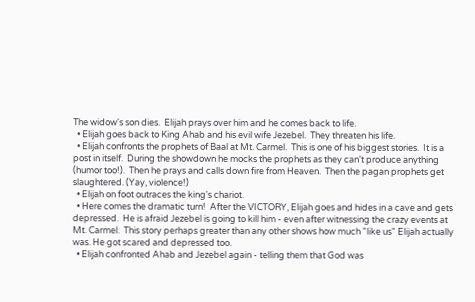The widow's son dies.  Elijah prays over him and he comes back to life.
  • Elijah goes back to King Ahab and his evil wife Jezebel.  They threaten his life.
  • Elijah confronts the prophets of Baal at Mt. Carmel.  This is one of his biggest stories.  It is a post in itself.  During the showdown he mocks the prophets as they can't produce anything (humor too!).  Then he prays and calls down fire from Heaven.  Then the pagan prophets get slaughtered. (Yay, violence!)
  • Elijah on foot outraces the king's chariot.
  • Here comes the dramatic turn!  After the VICTORY, Elijah goes and hides in a cave and gets depressed.  He is afraid Jezebel is going to kill him - even after witnessing the crazy events at Mt. Carmel.  This story perhaps greater than any other shows how much "like us" Elijah actually was. He got scared and depressed too.
  • Elijah confronted Ahab and Jezebel again - telling them that God was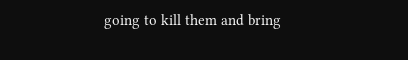going to kill them and bring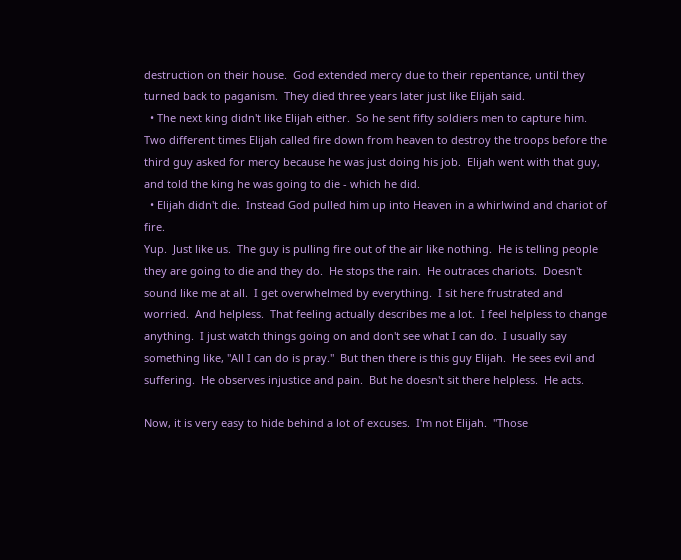destruction on their house.  God extended mercy due to their repentance, until they turned back to paganism.  They died three years later just like Elijah said.
  • The next king didn't like Elijah either.  So he sent fifty soldiers men to capture him.  Two different times Elijah called fire down from heaven to destroy the troops before the third guy asked for mercy because he was just doing his job.  Elijah went with that guy, and told the king he was going to die - which he did.
  • Elijah didn't die.  Instead God pulled him up into Heaven in a whirlwind and chariot of fire.
Yup.  Just like us.  The guy is pulling fire out of the air like nothing.  He is telling people they are going to die and they do.  He stops the rain.  He outraces chariots.  Doesn't sound like me at all.  I get overwhelmed by everything.  I sit here frustrated and worried.  And helpless.  That feeling actually describes me a lot.  I feel helpless to change anything.  I just watch things going on and don't see what I can do.  I usually say something like, "All I can do is pray."  But then there is this guy Elijah.  He sees evil and suffering.  He observes injustice and pain.  But he doesn't sit there helpless.  He acts.

Now, it is very easy to hide behind a lot of excuses.  I'm not Elijah.  "Those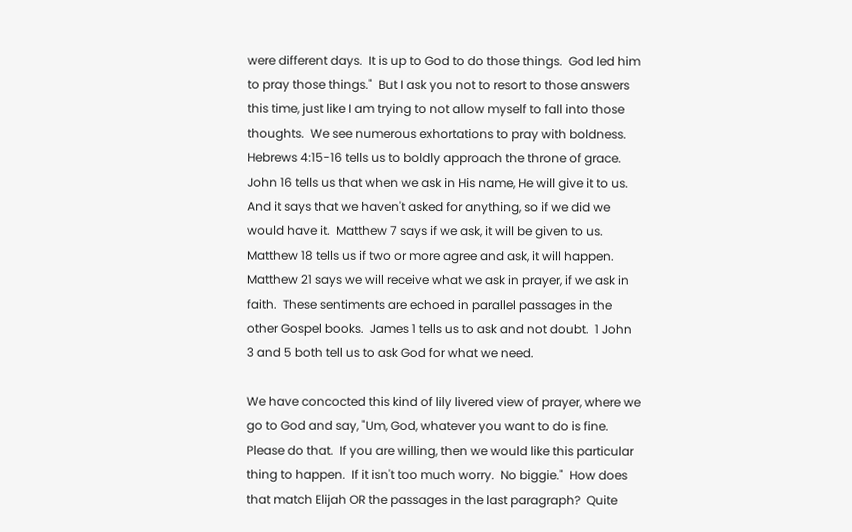were different days.  It is up to God to do those things.  God led him to pray those things."  But I ask you not to resort to those answers this time, just like I am trying to not allow myself to fall into those thoughts.  We see numerous exhortations to pray with boldness.  Hebrews 4:15-16 tells us to boldly approach the throne of grace.  John 16 tells us that when we ask in His name, He will give it to us.  And it says that we haven't asked for anything, so if we did we would have it.  Matthew 7 says if we ask, it will be given to us.  Matthew 18 tells us if two or more agree and ask, it will happen.  Matthew 21 says we will receive what we ask in prayer, if we ask in faith.  These sentiments are echoed in parallel passages in the other Gospel books.  James 1 tells us to ask and not doubt.  1 John 3 and 5 both tell us to ask God for what we need.

We have concocted this kind of lily livered view of prayer, where we go to God and say, "Um, God, whatever you want to do is fine.  Please do that.  If you are willing, then we would like this particular thing to happen.  If it isn't too much worry.  No biggie."  How does that match Elijah OR the passages in the last paragraph?  Quite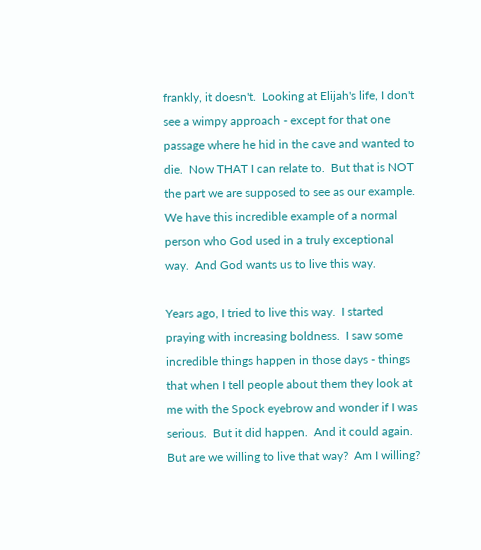frankly, it doesn't.  Looking at Elijah's life, I don't see a wimpy approach - except for that one passage where he hid in the cave and wanted to die.  Now THAT I can relate to.  But that is NOT the part we are supposed to see as our example.  We have this incredible example of a normal person who God used in a truly exceptional way.  And God wants us to live this way.

Years ago, I tried to live this way.  I started praying with increasing boldness.  I saw some incredible things happen in those days - things that when I tell people about them they look at me with the Spock eyebrow and wonder if I was serious.  But it did happen.  And it could again.  But are we willing to live that way?  Am I willing?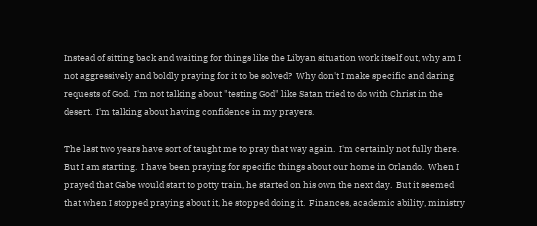Instead of sitting back and waiting for things like the Libyan situation work itself out, why am I not aggressively and boldly praying for it to be solved?  Why don't I make specific and daring requests of God.  I'm not talking about "testing God" like Satan tried to do with Christ in the desert.  I'm talking about having confidence in my prayers.

The last two years have sort of taught me to pray that way again.  I'm certainly not fully there.  But I am starting.  I have been praying for specific things about our home in Orlando.  When I prayed that Gabe would start to potty train, he started on his own the next day.  But it seemed that when I stopped praying about it, he stopped doing it.  Finances, academic ability, ministry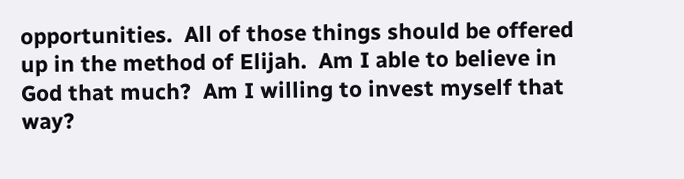opportunities.  All of those things should be offered up in the method of Elijah.  Am I able to believe in God that much?  Am I willing to invest myself that way?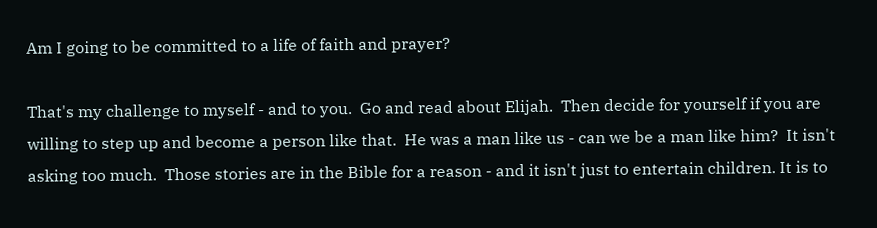Am I going to be committed to a life of faith and prayer?

That's my challenge to myself - and to you.  Go and read about Elijah.  Then decide for yourself if you are willing to step up and become a person like that.  He was a man like us - can we be a man like him?  It isn't asking too much.  Those stories are in the Bible for a reason - and it isn't just to entertain children. It is to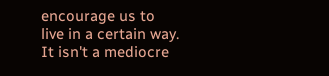encourage us to live in a certain way.  It isn't a mediocre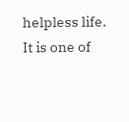helpless life.  It is one of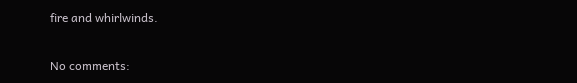fire and whirlwinds.

No comments: